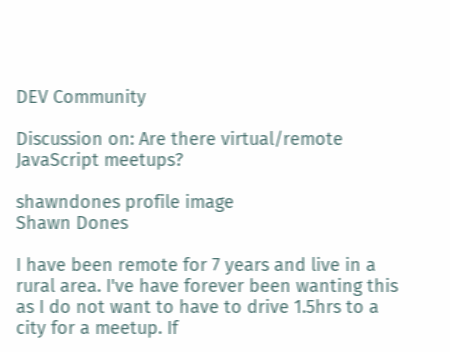DEV Community

Discussion on: Are there virtual/remote JavaScript meetups?

shawndones profile image
Shawn Dones

I have been remote for 7 years and live in a rural area. I've have forever been wanting this as I do not want to have to drive 1.5hrs to a city for a meetup. If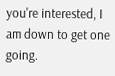you're interested, I am down to get one going.